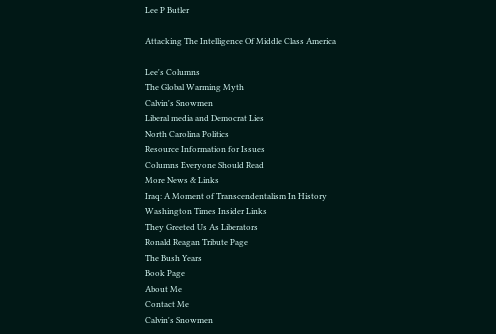Lee P Butler

Attacking The Intelligence Of Middle Class America

Lee's Columns
The Global Warming Myth
Calvin's Snowmen
Liberal media and Democrat Lies
North Carolina Politics
Resource Information for Issues
Columns Everyone Should Read
More News & Links
Iraq: A Moment of Transcendentalism In History
Washington Times Insider Links
They Greeted Us As Liberators
Ronald Reagan Tribute Page
The Bush Years
Book Page
About Me
Contact Me
Calvin's Snowmen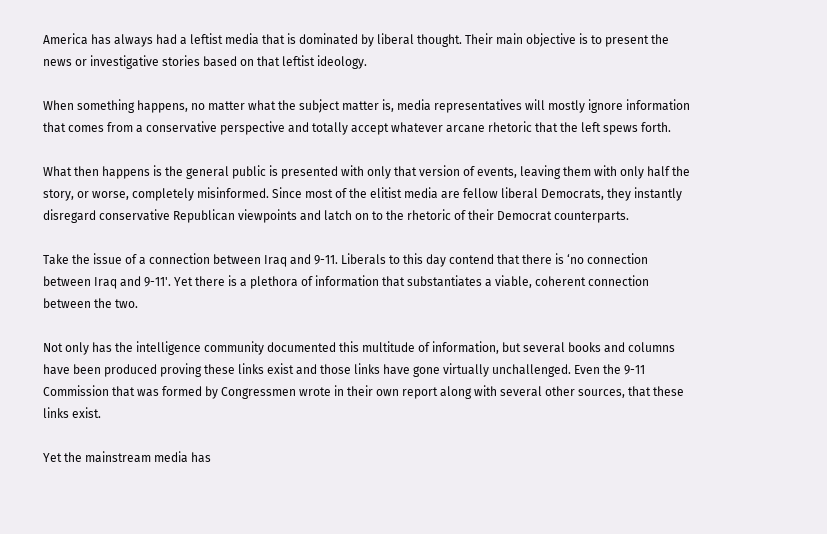America has always had a leftist media that is dominated by liberal thought. Their main objective is to present the news or investigative stories based on that leftist ideology.

When something happens, no matter what the subject matter is, media representatives will mostly ignore information that comes from a conservative perspective and totally accept whatever arcane rhetoric that the left spews forth.

What then happens is the general public is presented with only that version of events, leaving them with only half the story, or worse, completely misinformed. Since most of the elitist media are fellow liberal Democrats, they instantly disregard conservative Republican viewpoints and latch on to the rhetoric of their Democrat counterparts.

Take the issue of a connection between Iraq and 9-11. Liberals to this day contend that there is ‘no connection between Iraq and 9-11'. Yet there is a plethora of information that substantiates a viable, coherent connection between the two.

Not only has the intelligence community documented this multitude of information, but several books and columns have been produced proving these links exist and those links have gone virtually unchallenged. Even the 9-11 Commission that was formed by Congressmen wrote in their own report along with several other sources, that these links exist.

Yet the mainstream media has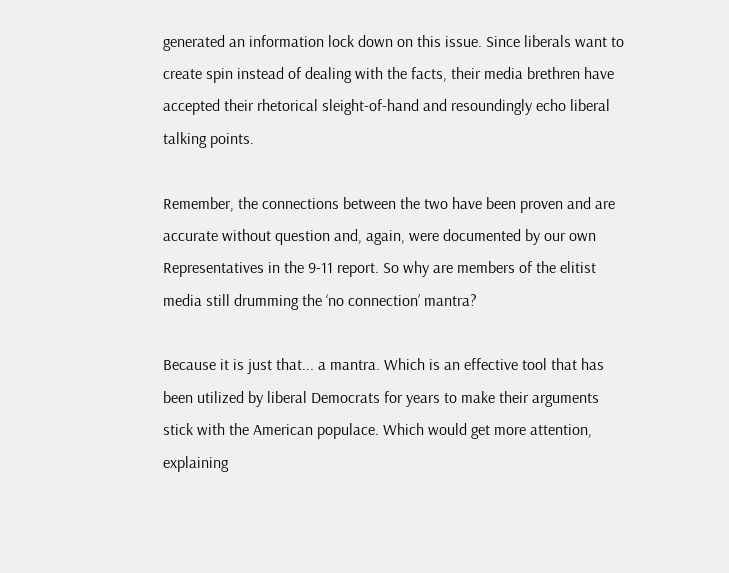generated an information lock down on this issue. Since liberals want to create spin instead of dealing with the facts, their media brethren have accepted their rhetorical sleight-of-hand and resoundingly echo liberal talking points.

Remember, the connections between the two have been proven and are accurate without question and, again, were documented by our own Representatives in the 9-11 report. So why are members of the elitist media still drumming the ‘no connection’ mantra?

Because it is just that... a mantra. Which is an effective tool that has been utilized by liberal Democrats for years to make their arguments stick with the American populace. Which would get more attention, explaining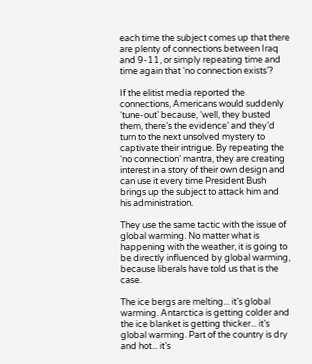each time the subject comes up that there are plenty of connections between Iraq and 9-11, or simply repeating time and time again that ‘no connection exists’?

If the elitist media reported the connections, Americans would suddenly ‘tune-out’ because, ‘well, they busted them, there’s the evidence’ and they’d turn to the next unsolved mystery to captivate their intrigue. By repeating the ‘no connection’ mantra, they are creating interest in a story of their own design and can use it every time President Bush brings up the subject to attack him and his administration.

They use the same tactic with the issue of global warming. No matter what is happening with the weather, it is going to be directly influenced by global warming, because liberals have told us that is the case.

The ice bergs are melting... it’s global warming. Antarctica is getting colder and the ice blanket is getting thicker... it’s global warming. Part of the country is dry and hot... it’s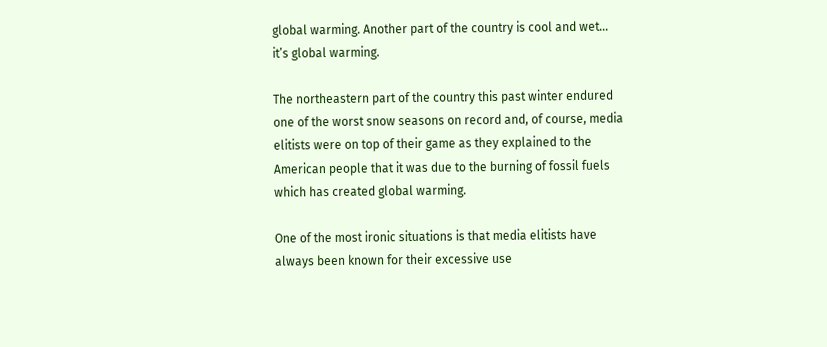global warming. Another part of the country is cool and wet... it’s global warming.

The northeastern part of the country this past winter endured one of the worst snow seasons on record and, of course, media elitists were on top of their game as they explained to the American people that it was due to the burning of fossil fuels which has created global warming.

One of the most ironic situations is that media elitists have always been known for their excessive use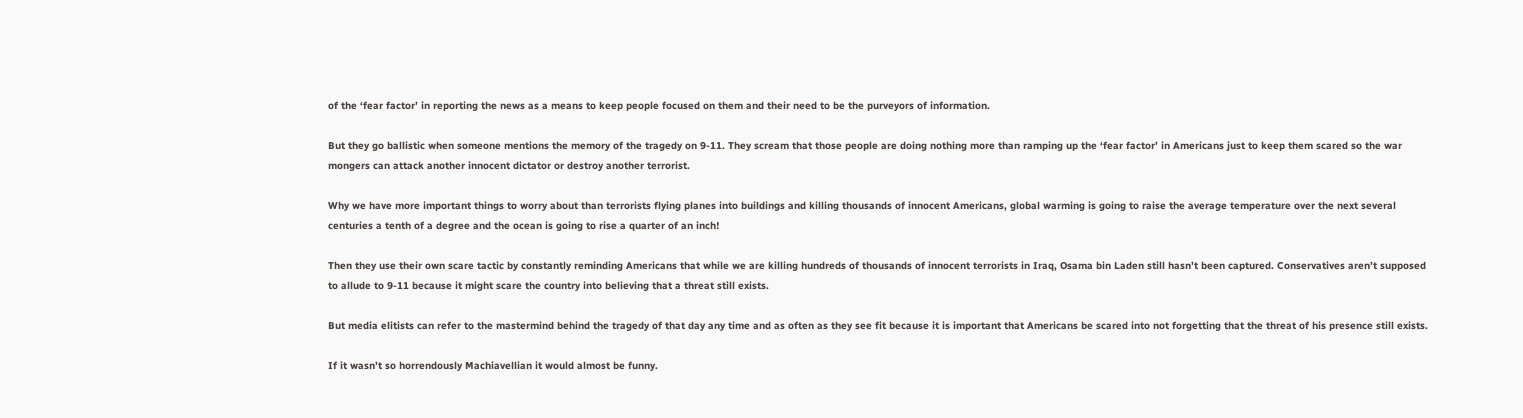of the ‘fear factor’ in reporting the news as a means to keep people focused on them and their need to be the purveyors of information.

But they go ballistic when someone mentions the memory of the tragedy on 9-11. They scream that those people are doing nothing more than ramping up the ‘fear factor’ in Americans just to keep them scared so the war mongers can attack another innocent dictator or destroy another terrorist.

Why we have more important things to worry about than terrorists flying planes into buildings and killing thousands of innocent Americans, global warming is going to raise the average temperature over the next several centuries a tenth of a degree and the ocean is going to rise a quarter of an inch!

Then they use their own scare tactic by constantly reminding Americans that while we are killing hundreds of thousands of innocent terrorists in Iraq, Osama bin Laden still hasn’t been captured. Conservatives aren’t supposed to allude to 9-11 because it might scare the country into believing that a threat still exists.

But media elitists can refer to the mastermind behind the tragedy of that day any time and as often as they see fit because it is important that Americans be scared into not forgetting that the threat of his presence still exists.

If it wasn’t so horrendously Machiavellian it would almost be funny.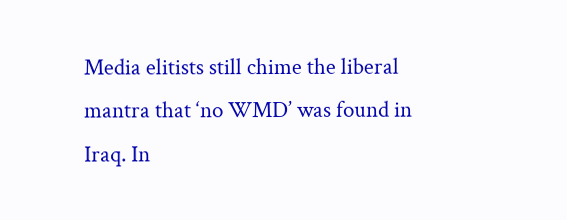Media elitists still chime the liberal mantra that ‘no WMD’ was found in Iraq. In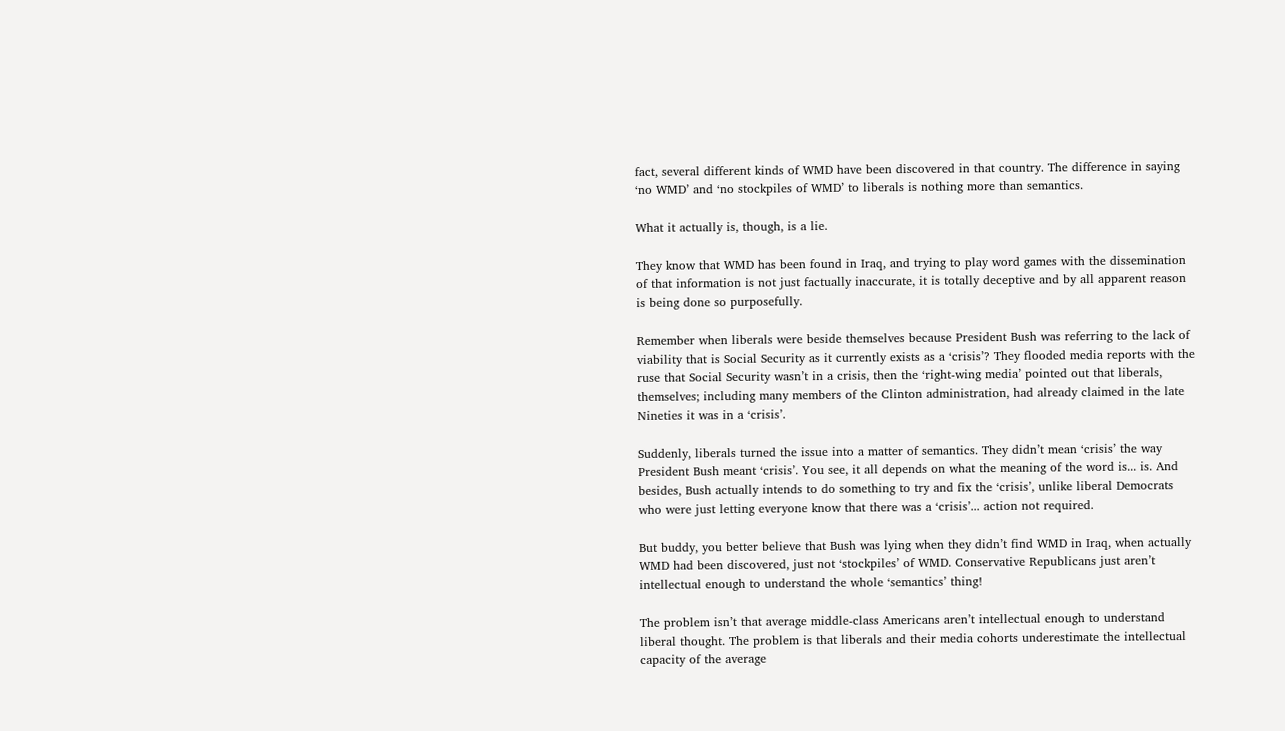fact, several different kinds of WMD have been discovered in that country. The difference in saying ‘no WMD’ and ‘no stockpiles of WMD’ to liberals is nothing more than semantics.

What it actually is, though, is a lie.

They know that WMD has been found in Iraq, and trying to play word games with the dissemination of that information is not just factually inaccurate, it is totally deceptive and by all apparent reason is being done so purposefully.

Remember when liberals were beside themselves because President Bush was referring to the lack of viability that is Social Security as it currently exists as a ‘crisis’? They flooded media reports with the ruse that Social Security wasn’t in a crisis, then the ‘right-wing media’ pointed out that liberals, themselves; including many members of the Clinton administration, had already claimed in the late Nineties it was in a ‘crisis’.

Suddenly, liberals turned the issue into a matter of semantics. They didn’t mean ‘crisis’ the way President Bush meant ‘crisis’. You see, it all depends on what the meaning of the word is... is. And besides, Bush actually intends to do something to try and fix the ‘crisis’, unlike liberal Democrats who were just letting everyone know that there was a ‘crisis’... action not required.

But buddy, you better believe that Bush was lying when they didn’t find WMD in Iraq, when actually WMD had been discovered, just not ‘stockpiles’ of WMD. Conservative Republicans just aren’t intellectual enough to understand the whole ‘semantics’ thing!

The problem isn’t that average middle-class Americans aren’t intellectual enough to understand liberal thought. The problem is that liberals and their media cohorts underestimate the intellectual capacity of the average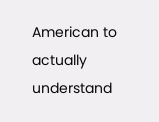American to actually understand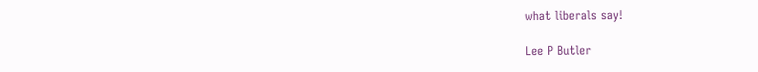what liberals say!

Lee P Butler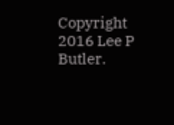Copyright 2016 Lee P Butler.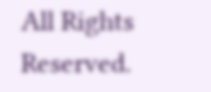All Rights Reserved.